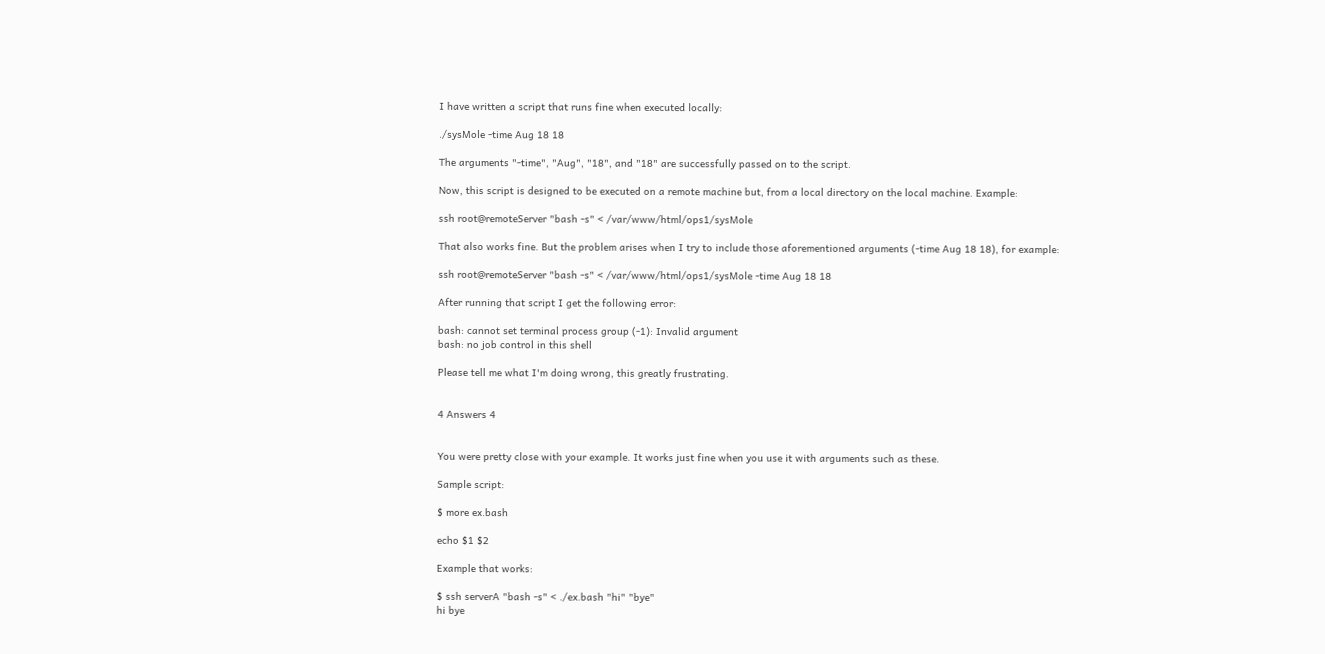I have written a script that runs fine when executed locally:

./sysMole -time Aug 18 18

The arguments "-time", "Aug", "18", and "18" are successfully passed on to the script.

Now, this script is designed to be executed on a remote machine but, from a local directory on the local machine. Example:

ssh root@remoteServer "bash -s" < /var/www/html/ops1/sysMole

That also works fine. But the problem arises when I try to include those aforementioned arguments (-time Aug 18 18), for example:

ssh root@remoteServer "bash -s" < /var/www/html/ops1/sysMole -time Aug 18 18

After running that script I get the following error:

bash: cannot set terminal process group (-1): Invalid argument
bash: no job control in this shell

Please tell me what I'm doing wrong, this greatly frustrating.


4 Answers 4


You were pretty close with your example. It works just fine when you use it with arguments such as these.

Sample script:

$ more ex.bash

echo $1 $2

Example that works:

$ ssh serverA "bash -s" < ./ex.bash "hi" "bye"
hi bye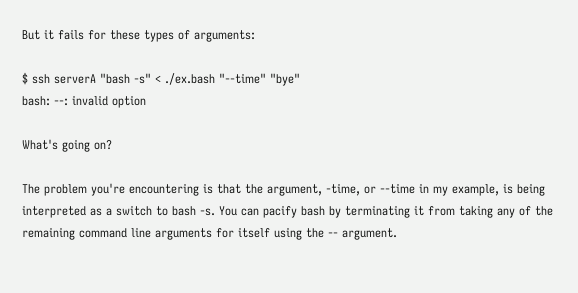But it fails for these types of arguments:

$ ssh serverA "bash -s" < ./ex.bash "--time" "bye"
bash: --: invalid option

What's going on?

The problem you're encountering is that the argument, -time, or --time in my example, is being interpreted as a switch to bash -s. You can pacify bash by terminating it from taking any of the remaining command line arguments for itself using the -- argument.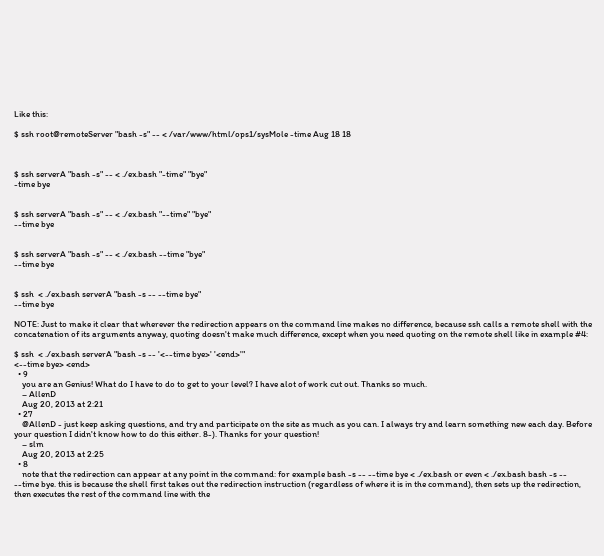Like this:

$ ssh root@remoteServer "bash -s" -- < /var/www/html/ops1/sysMole -time Aug 18 18



$ ssh serverA "bash -s" -- < ./ex.bash "-time" "bye"
-time bye


$ ssh serverA "bash -s" -- < ./ex.bash "--time" "bye"
--time bye


$ ssh serverA "bash -s" -- < ./ex.bash --time "bye"
--time bye


$ ssh  < ./ex.bash serverA "bash -s -- --time bye"
--time bye

NOTE: Just to make it clear that wherever the redirection appears on the command line makes no difference, because ssh calls a remote shell with the concatenation of its arguments anyway, quoting doesn't make much difference, except when you need quoting on the remote shell like in example #4:

$ ssh  < ./ex.bash serverA "bash -s -- '<--time bye>' '<end>'"
<--time bye> <end>
  • 9
    you are an Genius! What do I have to do to get to your level? I have alot of work cut out. Thanks so much.
    – AllenD
    Aug 20, 2013 at 2:21
  • 27
    @AllenD - just keep asking questions, and try and participate on the site as much as you can. I always try and learn something new each day. Before your question I didn't know how to do this either. 8-). Thanks for your question!
    – slm
    Aug 20, 2013 at 2:25
  • 8
    note that the redirection can appear at any point in the command: for example bash -s -- --time bye < ./ex.bash or even < ./ex.bash bash -s -- --time bye. this is because the shell first takes out the redirection instruction (regardless of where it is in the command), then sets up the redirection, then executes the rest of the command line with the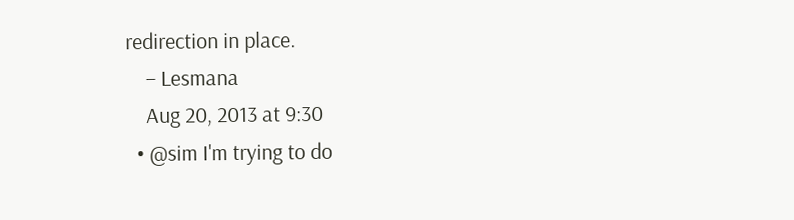redirection in place.
    – Lesmana
    Aug 20, 2013 at 9:30
  • @sim I'm trying to do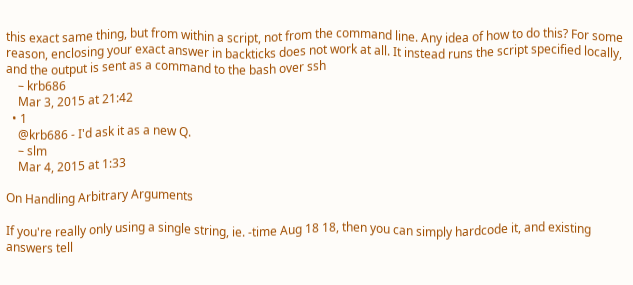this exact same thing, but from within a script, not from the command line. Any idea of how to do this? For some reason, enclosing your exact answer in backticks does not work at all. It instead runs the script specified locally, and the output is sent as a command to the bash over ssh
    – krb686
    Mar 3, 2015 at 21:42
  • 1
    @krb686 - I'd ask it as a new Q.
    – slm
    Mar 4, 2015 at 1:33

On Handling Arbitrary Arguments

If you're really only using a single string, ie. -time Aug 18 18, then you can simply hardcode it, and existing answers tell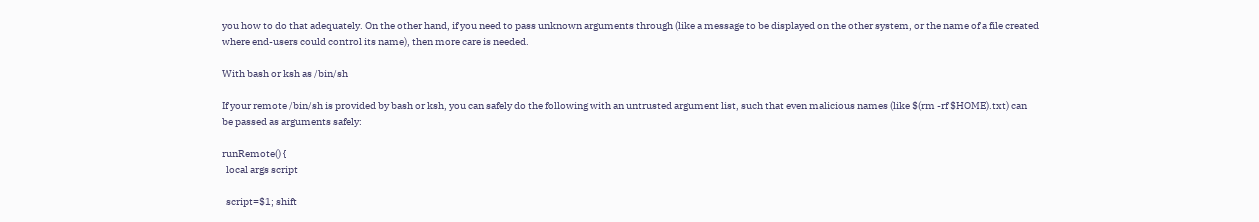you how to do that adequately. On the other hand, if you need to pass unknown arguments through (like a message to be displayed on the other system, or the name of a file created where end-users could control its name), then more care is needed.

With bash or ksh as /bin/sh

If your remote /bin/sh is provided by bash or ksh, you can safely do the following with an untrusted argument list, such that even malicious names (like $(rm -rf $HOME).txt) can be passed as arguments safely:

runRemote() {
  local args script

  script=$1; shift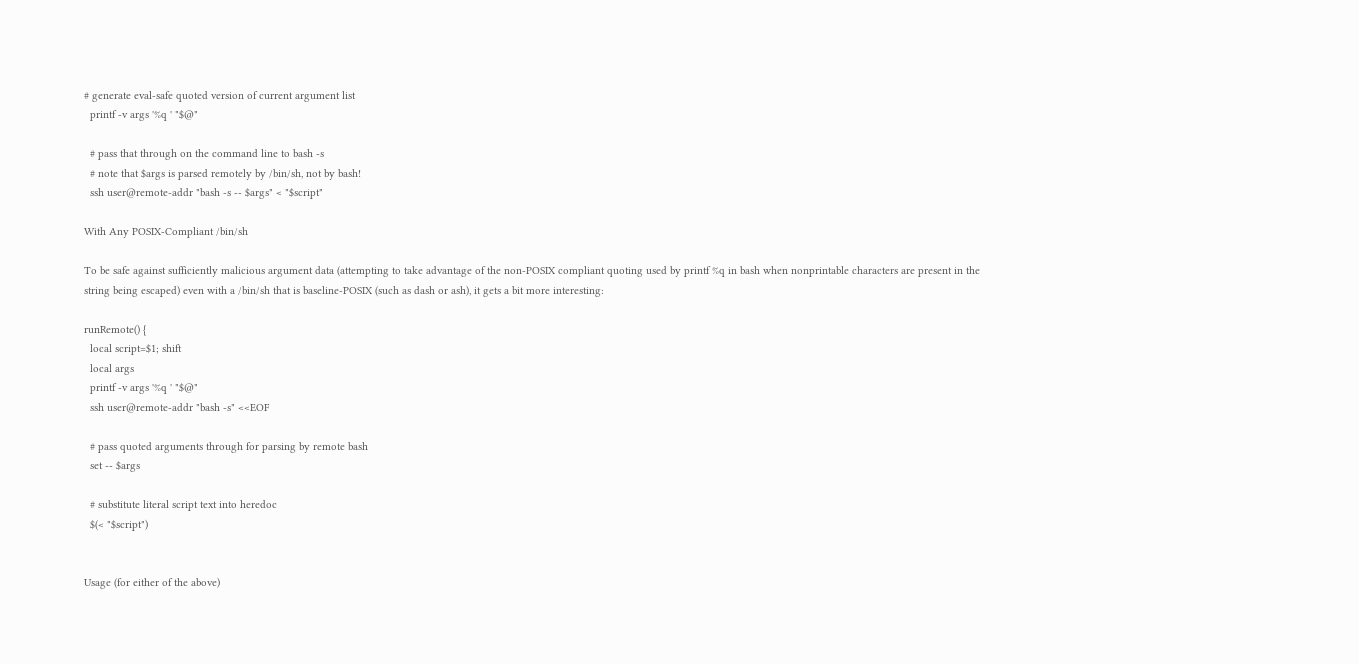# generate eval-safe quoted version of current argument list
  printf -v args '%q ' "$@"

  # pass that through on the command line to bash -s
  # note that $args is parsed remotely by /bin/sh, not by bash!
  ssh user@remote-addr "bash -s -- $args" < "$script"

With Any POSIX-Compliant /bin/sh

To be safe against sufficiently malicious argument data (attempting to take advantage of the non-POSIX compliant quoting used by printf %q in bash when nonprintable characters are present in the string being escaped) even with a /bin/sh that is baseline-POSIX (such as dash or ash), it gets a bit more interesting:

runRemote() {
  local script=$1; shift
  local args
  printf -v args '%q ' "$@"
  ssh user@remote-addr "bash -s" <<EOF

  # pass quoted arguments through for parsing by remote bash
  set -- $args

  # substitute literal script text into heredoc
  $(< "$script")


Usage (for either of the above)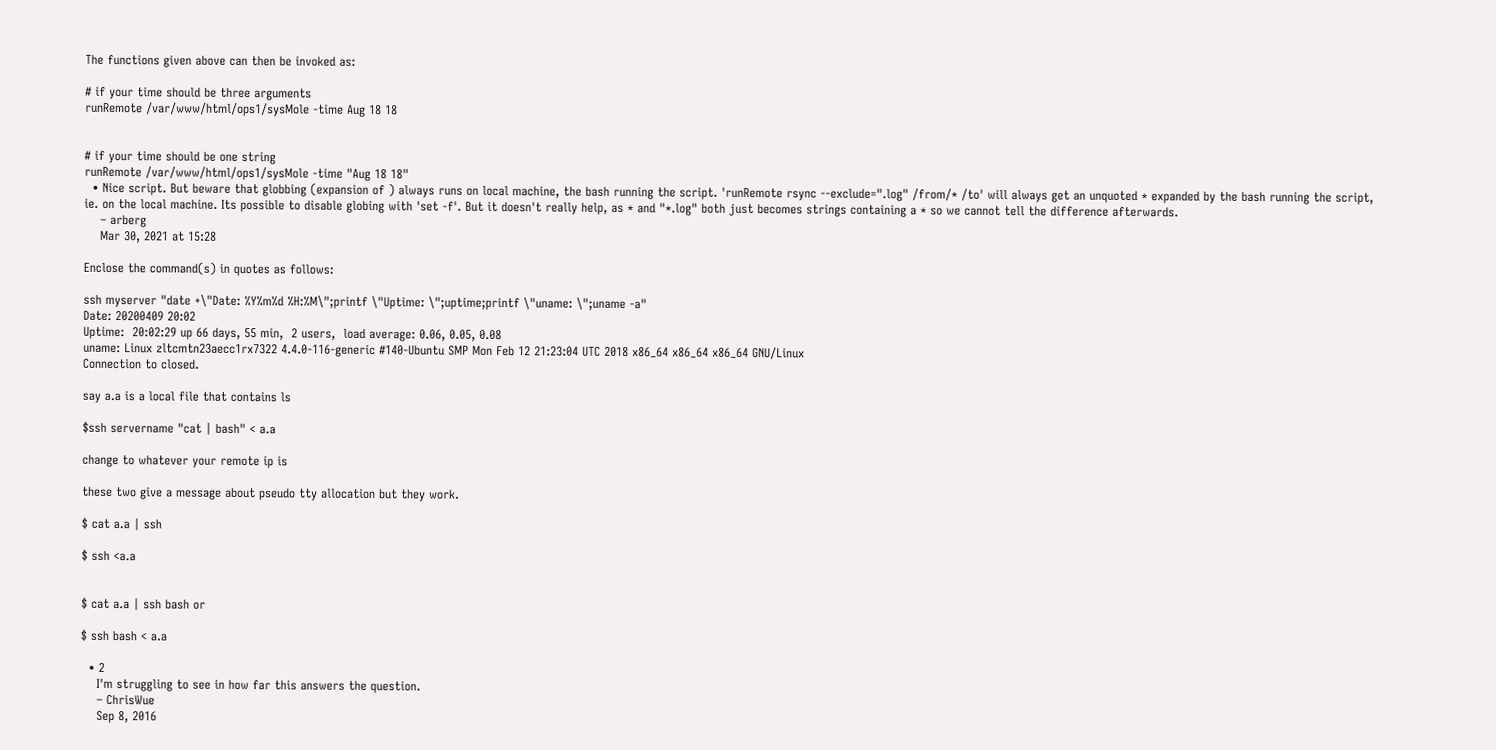The functions given above can then be invoked as:

# if your time should be three arguments
runRemote /var/www/html/ops1/sysMole -time Aug 18 18


# if your time should be one string
runRemote /var/www/html/ops1/sysMole -time "Aug 18 18"
  • Nice script. But beware that globbing (expansion of ) always runs on local machine, the bash running the script. 'runRemote rsync --exclude=".log" /from/* /to' will always get an unquoted * expanded by the bash running the script, ie. on the local machine. Its possible to disable globing with 'set -f'. But it doesn't really help, as * and "*.log" both just becomes strings containing a * so we cannot tell the difference afterwards.
    – arberg
    Mar 30, 2021 at 15:28

Enclose the command(s) in quotes as follows:

ssh myserver "date +\"Date: %Y%m%d %H:%M\";printf \"Uptime: \";uptime;printf \"uname: \";uname -a"
Date: 20200409 20:02
Uptime:  20:02:29 up 66 days, 55 min,  2 users,  load average: 0.06, 0.05, 0.08
uname: Linux zltcmtn23aecc1rx7322 4.4.0-116-generic #140-Ubuntu SMP Mon Feb 12 21:23:04 UTC 2018 x86_64 x86_64 x86_64 GNU/Linux
Connection to closed.

say a.a is a local file that contains ls

$ssh servername "cat | bash" < a.a

change to whatever your remote ip is

these two give a message about pseudo tty allocation but they work.

$ cat a.a | ssh

$ ssh <a.a


$ cat a.a | ssh bash or

$ ssh bash < a.a

  • 2
    I'm struggling to see in how far this answers the question.
    – ChrisWue
    Sep 8, 2016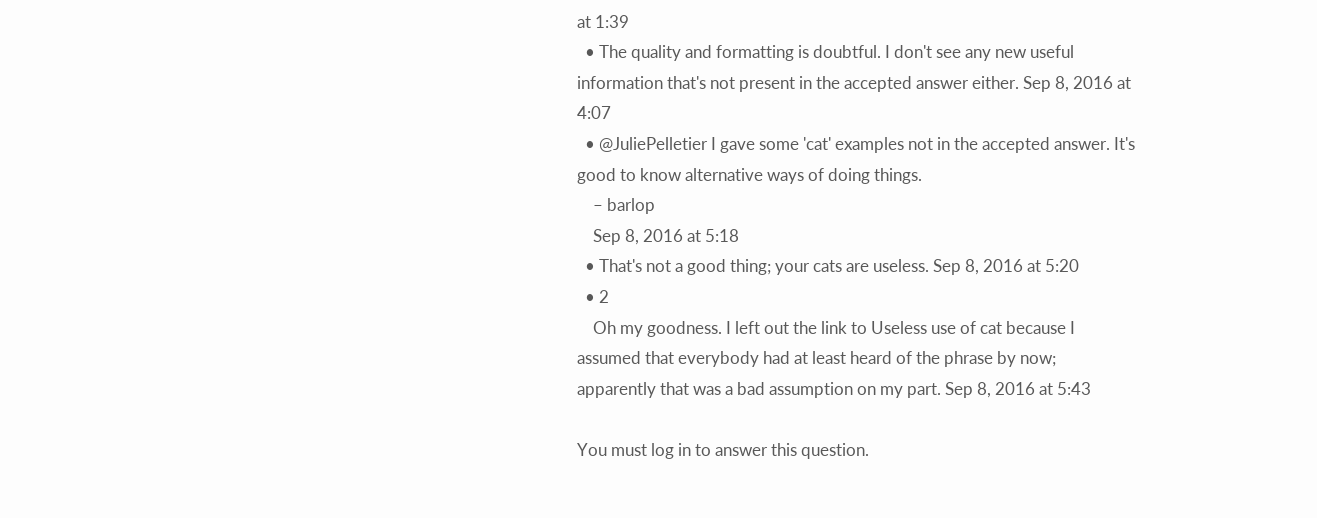at 1:39
  • The quality and formatting is doubtful. I don't see any new useful information that's not present in the accepted answer either. Sep 8, 2016 at 4:07
  • @JuliePelletier I gave some 'cat' examples not in the accepted answer. It's good to know alternative ways of doing things.
    – barlop
    Sep 8, 2016 at 5:18
  • That's not a good thing; your cats are useless. Sep 8, 2016 at 5:20
  • 2
    Oh my goodness. I left out the link to Useless use of cat because I assumed that everybody had at least heard of the phrase by now; apparently that was a bad assumption on my part. Sep 8, 2016 at 5:43

You must log in to answer this question.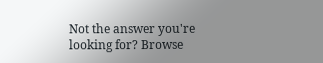Not the answer you're looking for? Browse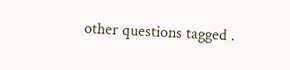other questions tagged .